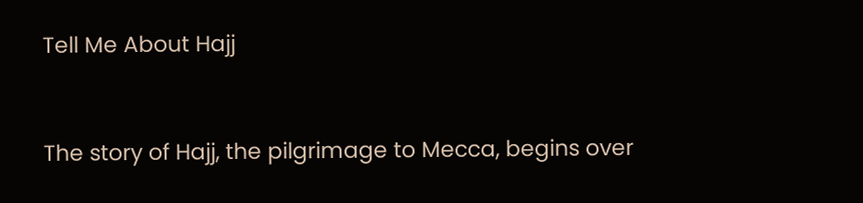Tell Me About Hajj


The story of Hajj, the pilgrimage to Mecca, begins over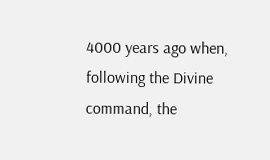4000 years ago when, following the Divine command, the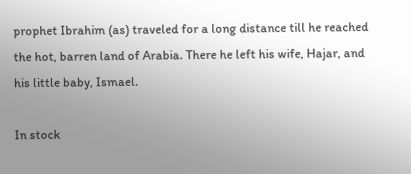prophet Ibrahim (as) traveled for a long distance till he reached the hot, barren land of Arabia. There he left his wife, Hajar, and his little baby, Ismael.

In stock